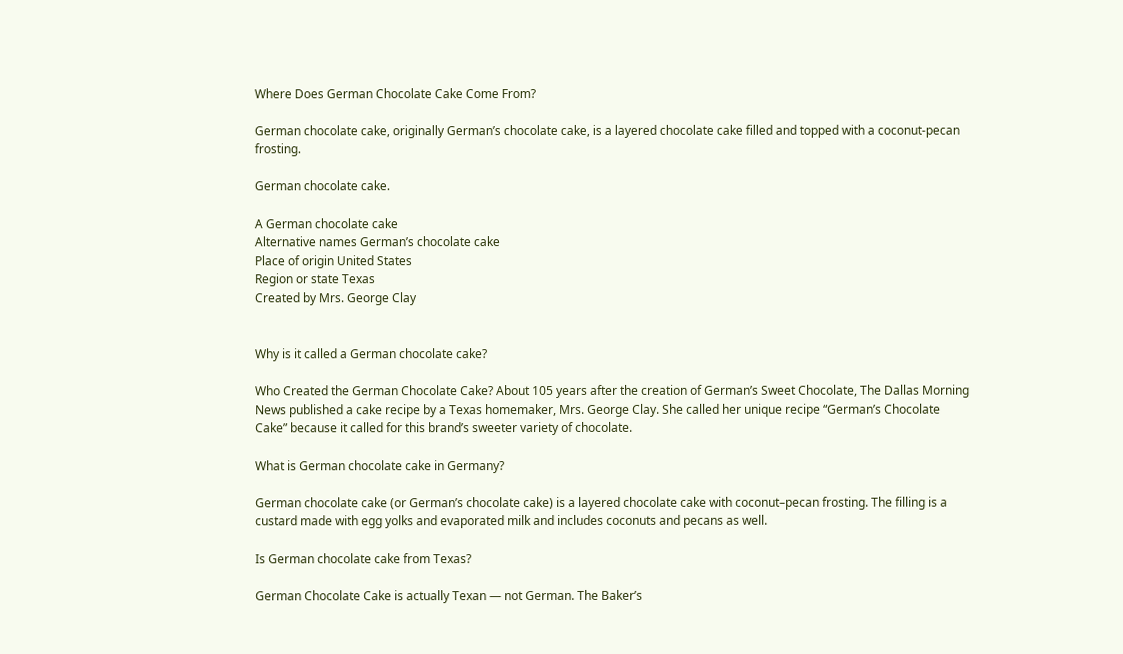Where Does German Chocolate Cake Come From?

German chocolate cake, originally German’s chocolate cake, is a layered chocolate cake filled and topped with a coconut-pecan frosting.

German chocolate cake.

A German chocolate cake
Alternative names German’s chocolate cake
Place of origin United States
Region or state Texas
Created by Mrs. George Clay


Why is it called a German chocolate cake?

Who Created the German Chocolate Cake? About 105 years after the creation of German’s Sweet Chocolate, The Dallas Morning News published a cake recipe by a Texas homemaker, Mrs. George Clay. She called her unique recipe “German’s Chocolate Cake” because it called for this brand’s sweeter variety of chocolate.

What is German chocolate cake in Germany?

German chocolate cake (or German’s chocolate cake) is a layered chocolate cake with coconut–pecan frosting. The filling is a custard made with egg yolks and evaporated milk and includes coconuts and pecans as well.

Is German chocolate cake from Texas?

German Chocolate Cake is actually Texan — not German. The Baker’s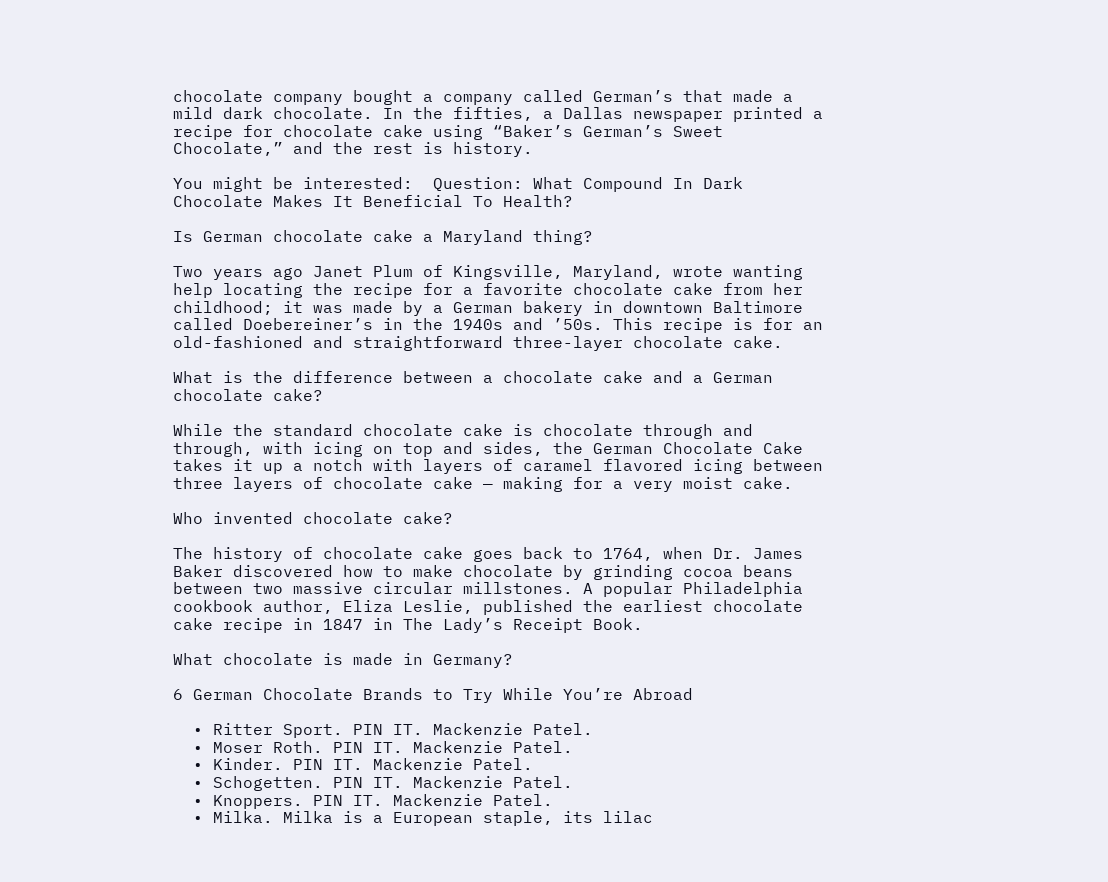chocolate company bought a company called German’s that made a mild dark chocolate. In the fifties, a Dallas newspaper printed a recipe for chocolate cake using “Baker’s German’s Sweet Chocolate,” and the rest is history.

You might be interested:  Question: What Compound In Dark Chocolate Makes It Beneficial To Health?

Is German chocolate cake a Maryland thing?

Two years ago Janet Plum of Kingsville, Maryland, wrote wanting help locating the recipe for a favorite chocolate cake from her childhood; it was made by a German bakery in downtown Baltimore called Doebereiner’s in the 1940s and ’50s. This recipe is for an old-fashioned and straightforward three-layer chocolate cake.

What is the difference between a chocolate cake and a German chocolate cake?

While the standard chocolate cake is chocolate through and through, with icing on top and sides, the German Chocolate Cake takes it up a notch with layers of caramel flavored icing between three layers of chocolate cake — making for a very moist cake.

Who invented chocolate cake?

The history of chocolate cake goes back to 1764, when Dr. James Baker discovered how to make chocolate by grinding cocoa beans between two massive circular millstones. A popular Philadelphia cookbook author, Eliza Leslie, published the earliest chocolate cake recipe in 1847 in The Lady’s Receipt Book.

What chocolate is made in Germany?

6 German Chocolate Brands to Try While You’re Abroad

  • Ritter Sport. PIN IT. Mackenzie Patel.
  • Moser Roth. PIN IT. Mackenzie Patel.
  • Kinder. PIN IT. Mackenzie Patel.
  • Schogetten. PIN IT. Mackenzie Patel.
  • Knoppers. PIN IT. Mackenzie Patel.
  • Milka. Milka is a European staple, its lilac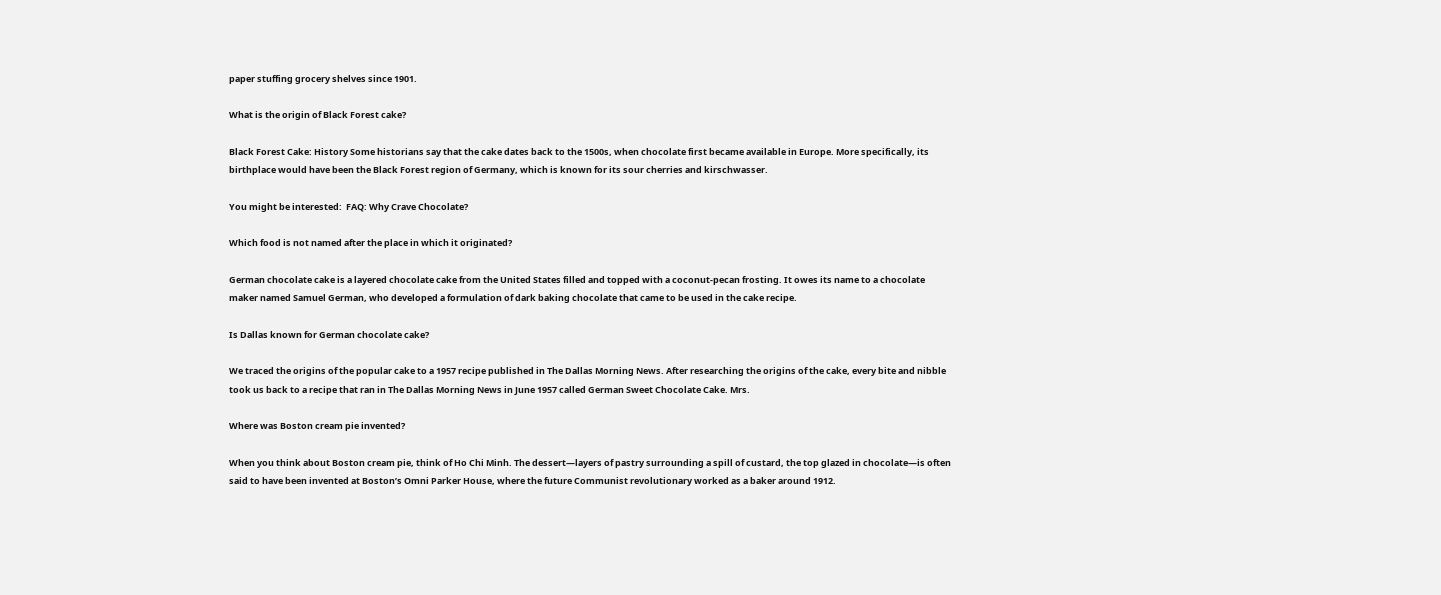paper stuffing grocery shelves since 1901.

What is the origin of Black Forest cake?

Black Forest Cake: History Some historians say that the cake dates back to the 1500s, when chocolate first became available in Europe. More specifically, its birthplace would have been the Black Forest region of Germany, which is known for its sour cherries and kirschwasser.

You might be interested:  FAQ: Why Crave Chocolate?

Which food is not named after the place in which it originated?

German chocolate cake is a layered chocolate cake from the United States filled and topped with a coconut-pecan frosting. It owes its name to a chocolate maker named Samuel German, who developed a formulation of dark baking chocolate that came to be used in the cake recipe.

Is Dallas known for German chocolate cake?

We traced the origins of the popular cake to a 1957 recipe published in The Dallas Morning News. After researching the origins of the cake, every bite and nibble took us back to a recipe that ran in The Dallas Morning News in June 1957 called German Sweet Chocolate Cake. Mrs.

Where was Boston cream pie invented?

When you think about Boston cream pie, think of Ho Chi Minh. The dessert—layers of pastry surrounding a spill of custard, the top glazed in chocolate—is often said to have been invented at Boston’s Omni Parker House, where the future Communist revolutionary worked as a baker around 1912.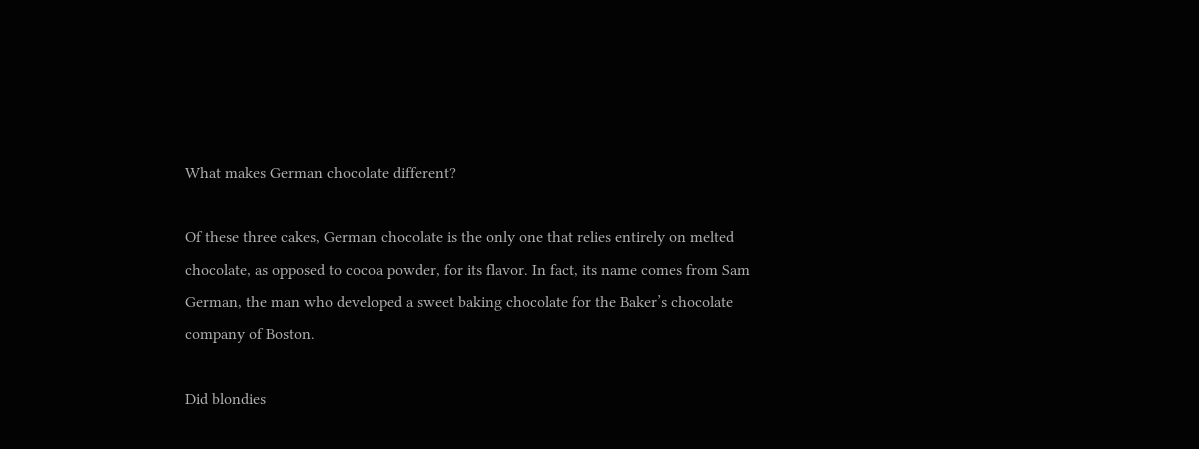What makes German chocolate different?

Of these three cakes, German chocolate is the only one that relies entirely on melted chocolate, as opposed to cocoa powder, for its flavor. In fact, its name comes from Sam German, the man who developed a sweet baking chocolate for the Baker’s chocolate company of Boston.

Did blondies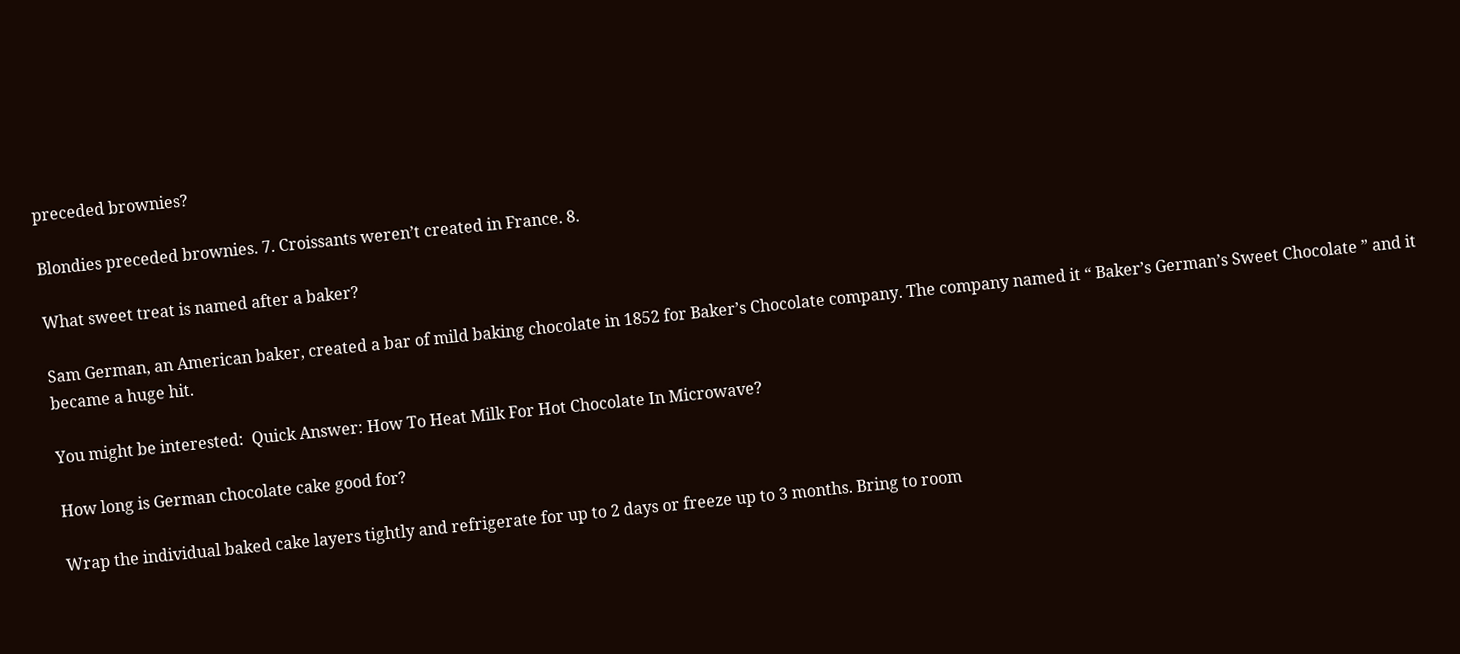preceded brownies?

Blondies preceded brownies. 7. Croissants weren’t created in France. 8.

What sweet treat is named after a baker?

Sam German, an American baker, created a bar of mild baking chocolate in 1852 for Baker’s Chocolate company. The company named it “ Baker’s German’s Sweet Chocolate ” and it became a huge hit.

You might be interested:  Quick Answer: How To Heat Milk For Hot Chocolate In Microwave?

How long is German chocolate cake good for?

Wrap the individual baked cake layers tightly and refrigerate for up to 2 days or freeze up to 3 months. Bring to room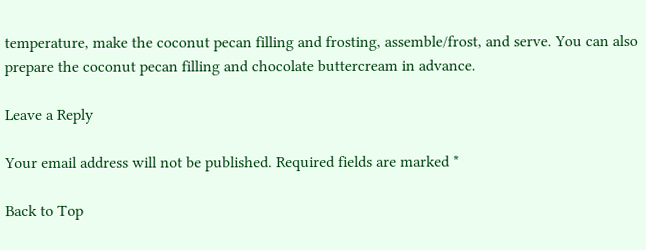temperature, make the coconut pecan filling and frosting, assemble/frost, and serve. You can also prepare the coconut pecan filling and chocolate buttercream in advance.

Leave a Reply

Your email address will not be published. Required fields are marked *

Back to Top